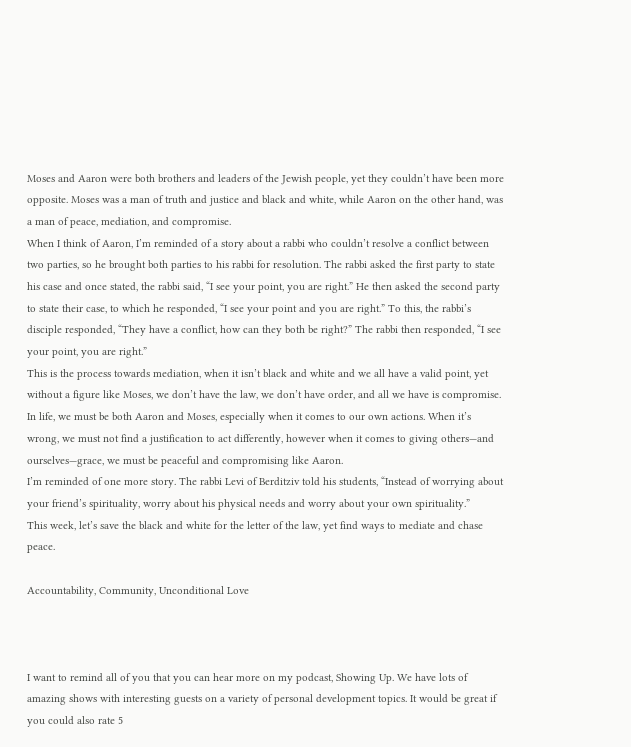Moses and Aaron were both brothers and leaders of the Jewish people, yet they couldn’t have been more opposite. Moses was a man of truth and justice and black and white, while Aaron on the other hand, was a man of peace, mediation, and compromise.
When I think of Aaron, I’m reminded of a story about a rabbi who couldn’t resolve a conflict between two parties, so he brought both parties to his rabbi for resolution. The rabbi asked the first party to state his case and once stated, the rabbi said, “I see your point, you are right.” He then asked the second party to state their case, to which he responded, “I see your point and you are right.” To this, the rabbi’s disciple responded, “They have a conflict, how can they both be right?” The rabbi then responded, “I see your point, you are right.”
This is the process towards mediation, when it isn’t black and white and we all have a valid point, yet without a figure like Moses, we don’t have the law, we don’t have order, and all we have is compromise.
In life, we must be both Aaron and Moses, especially when it comes to our own actions. When it’s wrong, we must not find a justification to act differently, however when it comes to giving others—and ourselves—grace, we must be peaceful and compromising like Aaron.
I’m reminded of one more story. The rabbi Levi of Berditziv told his students, “Instead of worrying about your friend’s spirituality, worry about his physical needs and worry about your own spirituality.”
This week, let’s save the black and white for the letter of the law, yet find ways to mediate and chase peace.

Accountability, Community, Unconditional Love



I want to remind all of you that you can hear more on my podcast, Showing Up. We have lots of amazing shows with interesting guests on a variety of personal development topics. It would be great if you could also rate 5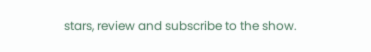stars, review and subscribe to the show.